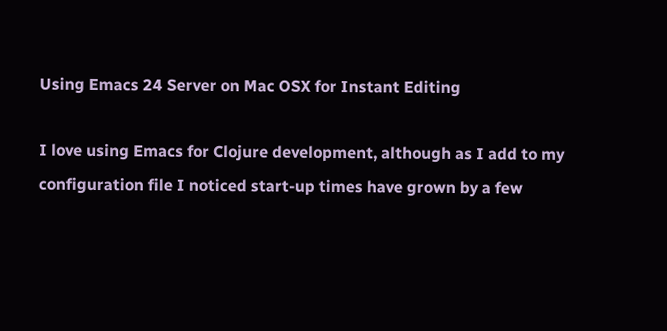Using Emacs 24 Server on Mac OSX for Instant Editing

I love using Emacs for Clojure development, although as I add to my configuration file I noticed start-up times have grown by a few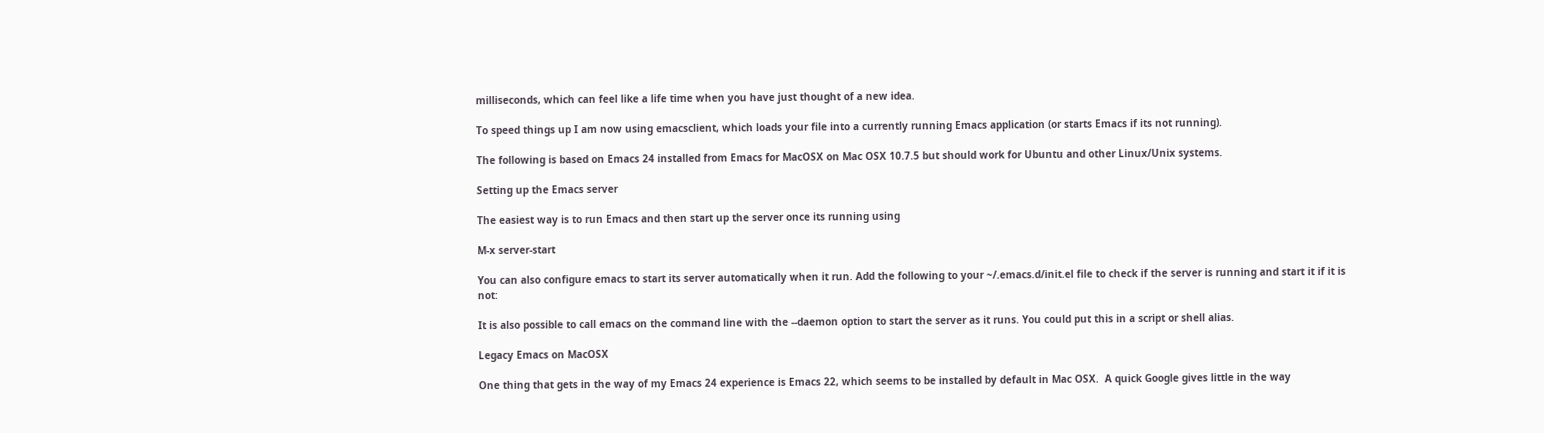milliseconds, which can feel like a life time when you have just thought of a new idea.

To speed things up I am now using emacsclient, which loads your file into a currently running Emacs application (or starts Emacs if its not running).

The following is based on Emacs 24 installed from Emacs for MacOSX on Mac OSX 10.7.5 but should work for Ubuntu and other Linux/Unix systems.

Setting up the Emacs server

The easiest way is to run Emacs and then start up the server once its running using

M-x server-start

You can also configure emacs to start its server automatically when it run. Add the following to your ~/.emacs.d/init.el file to check if the server is running and start it if it is not:

It is also possible to call emacs on the command line with the --daemon option to start the server as it runs. You could put this in a script or shell alias.

Legacy Emacs on MacOSX

One thing that gets in the way of my Emacs 24 experience is Emacs 22, which seems to be installed by default in Mac OSX.  A quick Google gives little in the way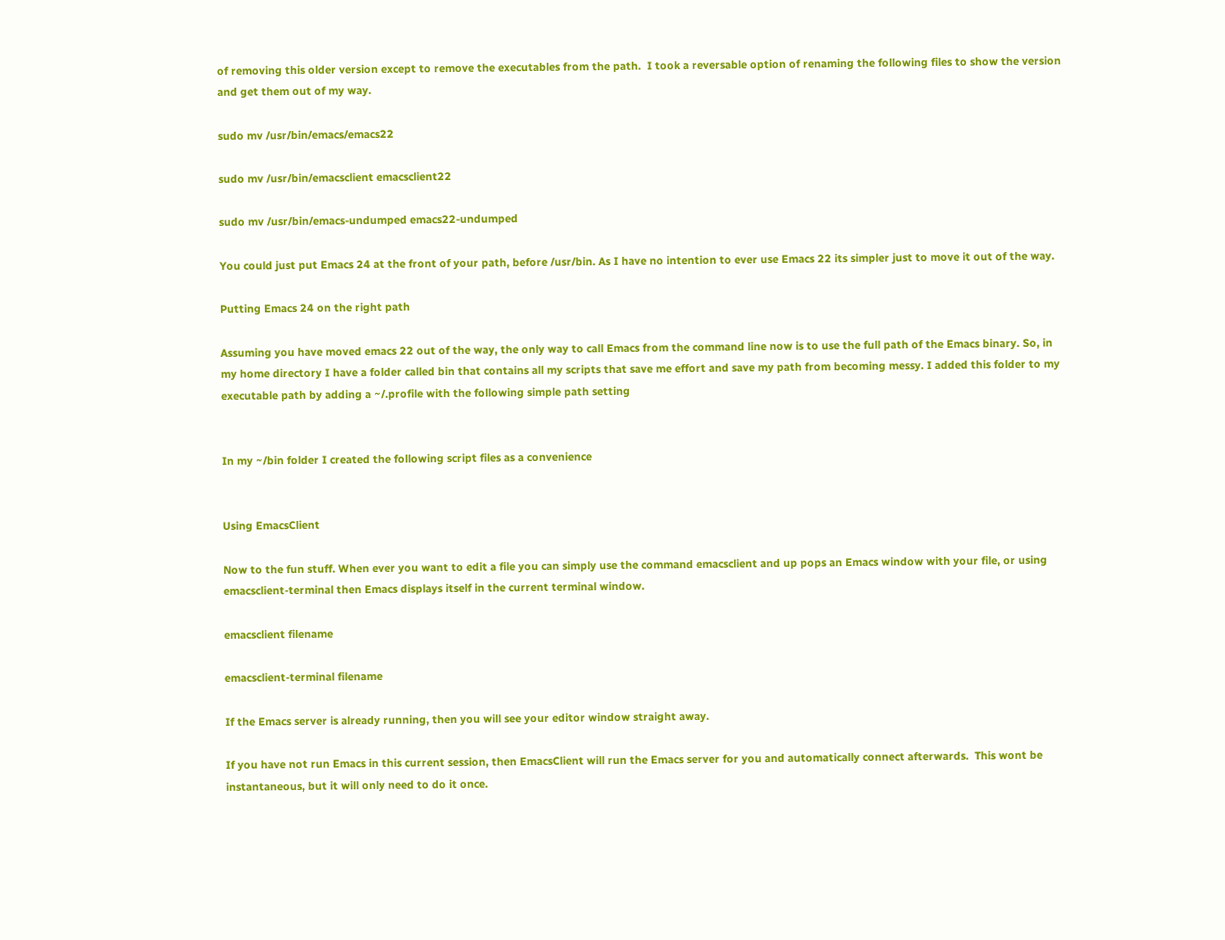of removing this older version except to remove the executables from the path.  I took a reversable option of renaming the following files to show the version and get them out of my way.

sudo mv /usr/bin/emacs/emacs22

sudo mv /usr/bin/emacsclient emacsclient22

sudo mv /usr/bin/emacs-undumped emacs22-undumped

You could just put Emacs 24 at the front of your path, before /usr/bin. As I have no intention to ever use Emacs 22 its simpler just to move it out of the way.

Putting Emacs 24 on the right path

Assuming you have moved emacs 22 out of the way, the only way to call Emacs from the command line now is to use the full path of the Emacs binary. So, in my home directory I have a folder called bin that contains all my scripts that save me effort and save my path from becoming messy. I added this folder to my executable path by adding a ~/.profile with the following simple path setting


In my ~/bin folder I created the following script files as a convenience


Using EmacsClient

Now to the fun stuff. When ever you want to edit a file you can simply use the command emacsclient and up pops an Emacs window with your file, or using emacsclient-terminal then Emacs displays itself in the current terminal window.

emacsclient filename

emacsclient-terminal filename

If the Emacs server is already running, then you will see your editor window straight away.

If you have not run Emacs in this current session, then EmacsClient will run the Emacs server for you and automatically connect afterwards.  This wont be instantaneous, but it will only need to do it once.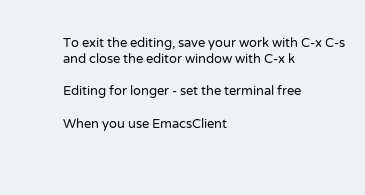To exit the editing, save your work with C-x C-s and close the editor window with C-x k

Editing for longer - set the terminal free

When you use EmacsClient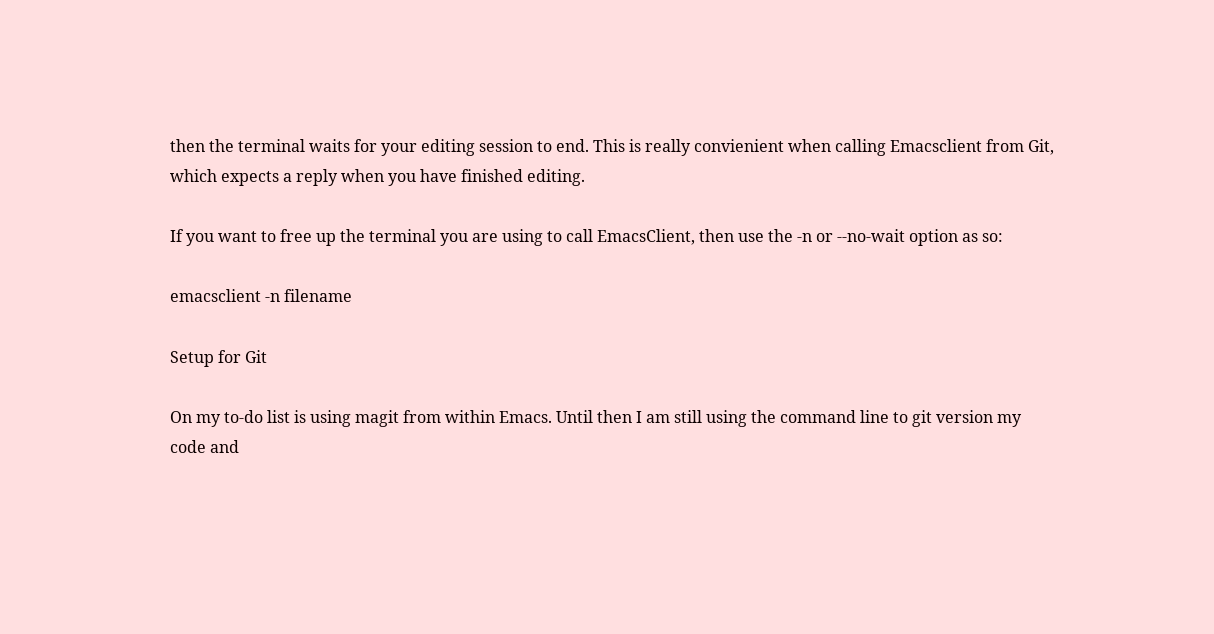then the terminal waits for your editing session to end. This is really convienient when calling Emacsclient from Git, which expects a reply when you have finished editing.

If you want to free up the terminal you are using to call EmacsClient, then use the -n or --no-wait option as so:

emacsclient -n filename

Setup for Git

On my to-do list is using magit from within Emacs. Until then I am still using the command line to git version my code and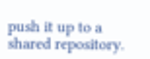push it up to a shared repository.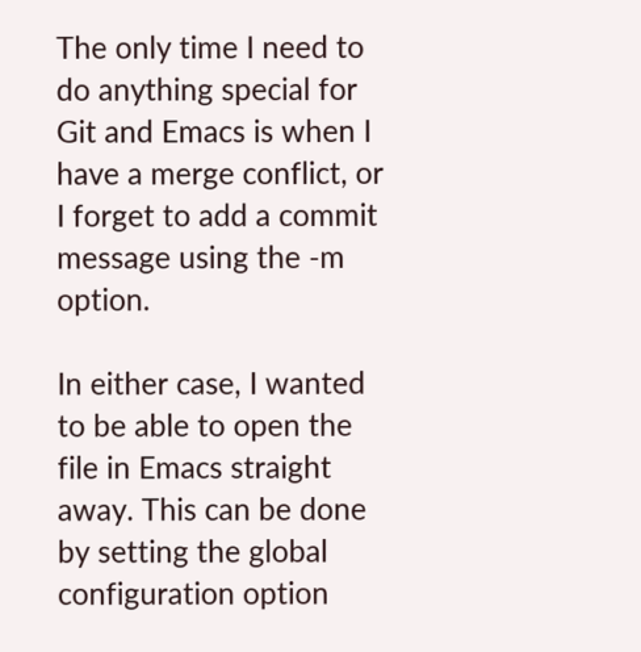The only time I need to do anything special for Git and Emacs is when I have a merge conflict, or I forget to add a commit message using the -m option.

In either case, I wanted to be able to open the file in Emacs straight away. This can be done by setting the global configuration option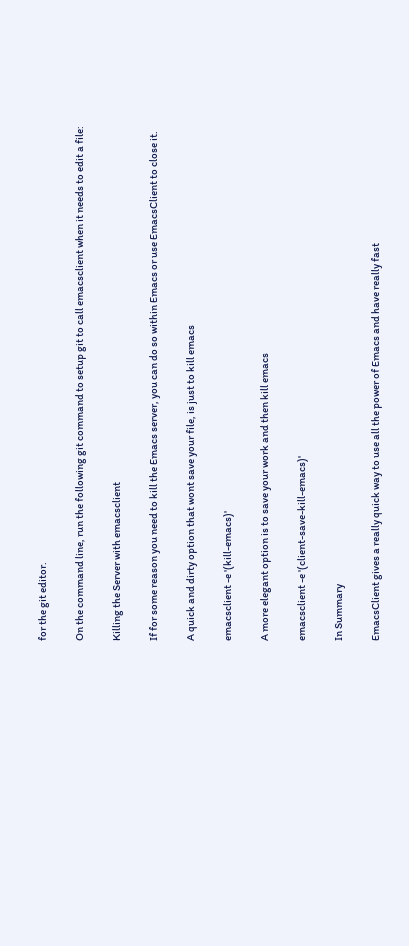for the git editor.

On the command line, run the following git command to setup git to call emacsclient when it needs to edit a file:

Killing the Server with emacsclient

If for some reason you need to kill the Emacs server, you can do so within Emacs or use EmacsClient to close it.

A quick and dirty option that wont save your file, is just to kill emacs

emacsclient -e '(kill-emacs)'

A more elegant option is to save your work and then kill emacs

emacsclient -e '(client-save-kill-emacs)'

In Summary

EmacsClient gives a really quick way to use all the power of Emacs and have really fast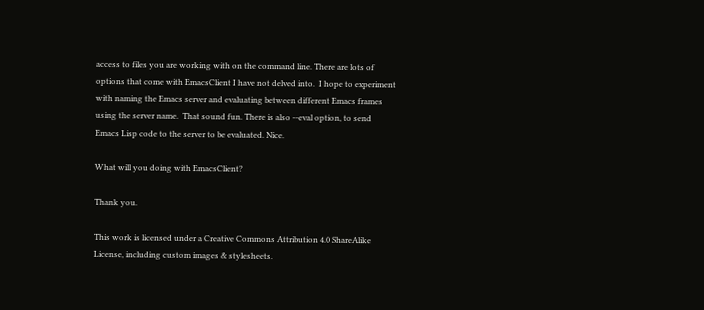access to files you are working with on the command line. There are lots of options that come with EmacsClient I have not delved into.  I hope to experiment with naming the Emacs server and evaluating between different Emacs frames using the server name.  That sound fun. There is also --eval option, to send Emacs Lisp code to the server to be evaluated. Nice.

What will you doing with EmacsClient?

Thank you.

This work is licensed under a Creative Commons Attribution 4.0 ShareAlike License, including custom images & stylesheets.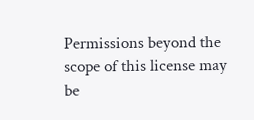Permissions beyond the scope of this license may be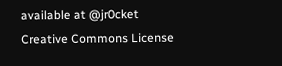available at @jr0cket
Creative Commons License